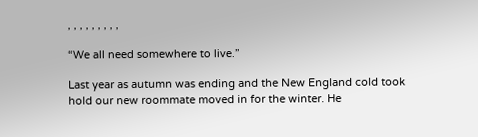, , , , , , , , ,

“We all need somewhere to live.”

Last year as autumn was ending and the New England cold took hold our new roommate moved in for the winter. He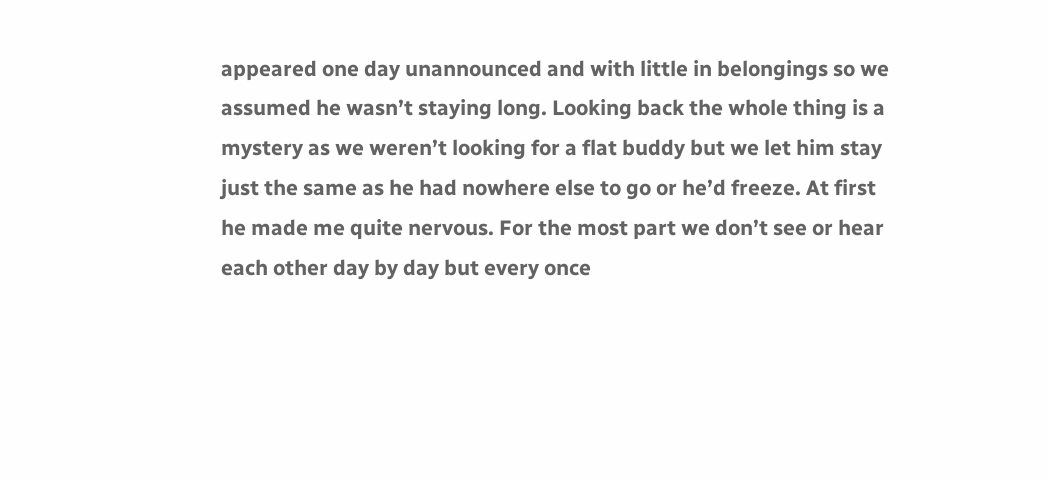appeared one day unannounced and with little in belongings so we assumed he wasn’t staying long. Looking back the whole thing is a mystery as we weren’t looking for a flat buddy but we let him stay just the same as he had nowhere else to go or he’d freeze. At first he made me quite nervous. For the most part we don’t see or hear each other day by day but every once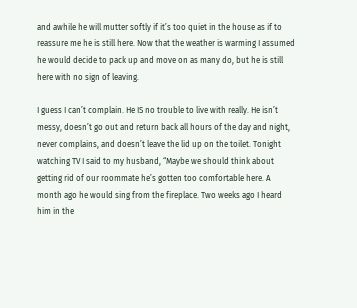and awhile he will mutter softly if it’s too quiet in the house as if to reassure me he is still here. Now that the weather is warming I assumed he would decide to pack up and move on as many do, but he is still here with no sign of leaving.

I guess I can’t complain. He IS no trouble to live with really. He isn’t messy, doesn’t go out and return back all hours of the day and night, never complains, and doesn’t leave the lid up on the toilet. Tonight watching TV I said to my husband, “Maybe we should think about getting rid of our roommate he’s gotten too comfortable here. A month ago he would sing from the fireplace. Two weeks ago I heard him in the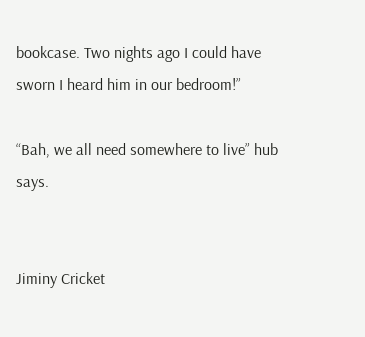bookcase. Two nights ago I could have sworn I heard him in our bedroom!”

“Bah, we all need somewhere to live” hub says.


Jiminy Cricket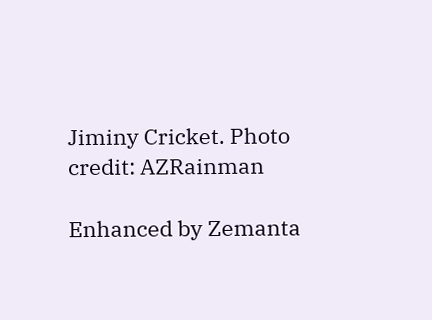Jiminy Cricket. Photo credit: AZRainman

Enhanced by Zemanta